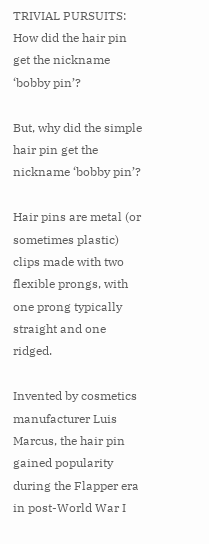TRIVIAL PURSUITS: How did the hair pin get the nickname ‘bobby pin’?

But, why did the simple hair pin get the nickname ‘bobby pin’?

Hair pins are metal (or sometimes plastic) clips made with two flexible prongs, with one prong typically straight and one ridged.

Invented by cosmetics manufacturer Luis Marcus, the hair pin gained popularity during the Flapper era in post-World War I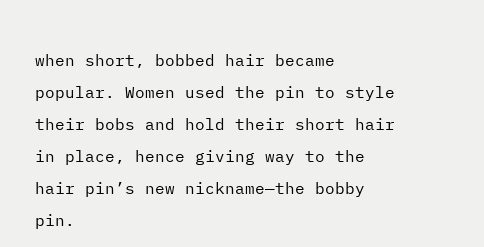when short, bobbed hair became popular. Women used the pin to style their bobs and hold their short hair in place, hence giving way to the hair pin’s new nickname—the bobby pin.